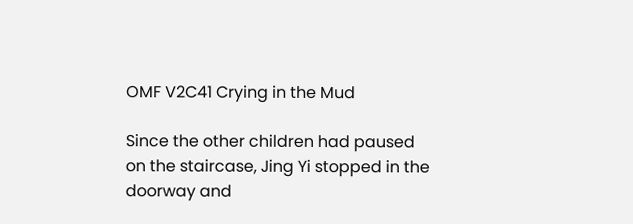OMF V2C41 Crying in the Mud

Since the other children had paused on the staircase, Jing Yi stopped in the doorway and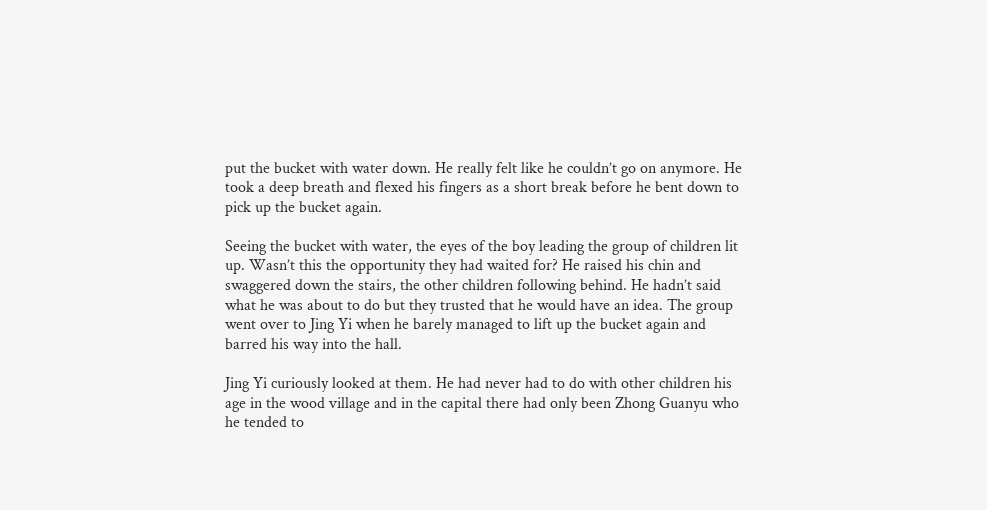put the bucket with water down. He really felt like he couldn’t go on anymore. He took a deep breath and flexed his fingers as a short break before he bent down to pick up the bucket again.

Seeing the bucket with water, the eyes of the boy leading the group of children lit up. Wasn’t this the opportunity they had waited for? He raised his chin and swaggered down the stairs, the other children following behind. He hadn’t said what he was about to do but they trusted that he would have an idea. The group went over to Jing Yi when he barely managed to lift up the bucket again and barred his way into the hall.

Jing Yi curiously looked at them. He had never had to do with other children his age in the wood village and in the capital there had only been Zhong Guanyu who he tended to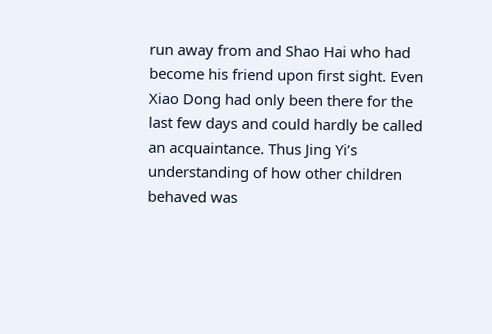run away from and Shao Hai who had become his friend upon first sight. Even Xiao Dong had only been there for the last few days and could hardly be called an acquaintance. Thus Jing Yi’s understanding of how other children behaved was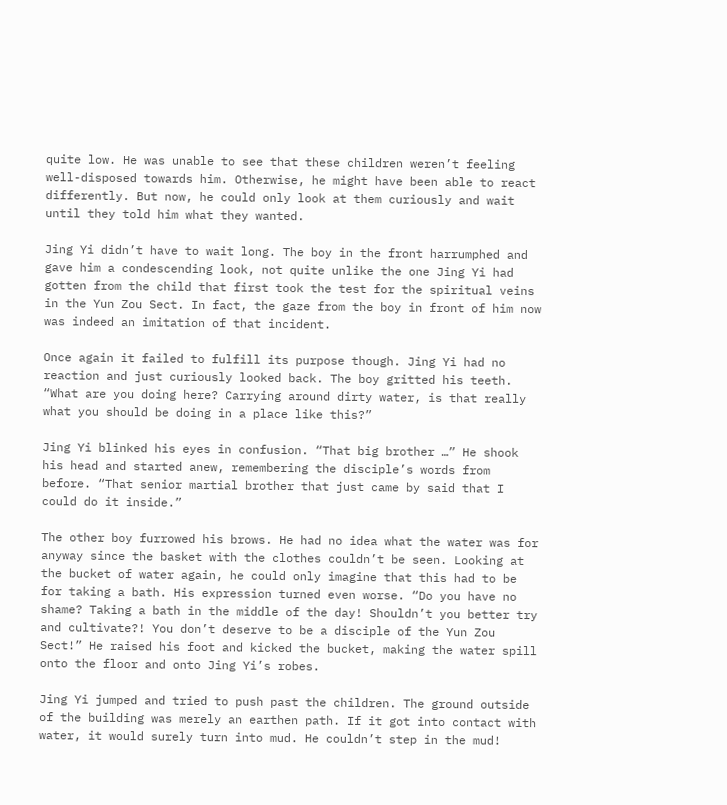quite low. He was unable to see that these children weren’t feeling well-disposed towards him. Otherwise, he might have been able to react differently. But now, he could only look at them curiously and wait until they told him what they wanted.

Jing Yi didn’t have to wait long. The boy in the front harrumphed and gave him a condescending look, not quite unlike the one Jing Yi had gotten from the child that first took the test for the spiritual veins in the Yun Zou Sect. In fact, the gaze from the boy in front of him now was indeed an imitation of that incident.

Once again it failed to fulfill its purpose though. Jing Yi had no reaction and just curiously looked back. The boy gritted his teeth. “What are you doing here? Carrying around dirty water, is that really what you should be doing in a place like this?”

Jing Yi blinked his eyes in confusion. “That big brother …” He shook his head and started anew, remembering the disciple’s words from before. “That senior martial brother that just came by said that I could do it inside.”

The other boy furrowed his brows. He had no idea what the water was for anyway since the basket with the clothes couldn’t be seen. Looking at the bucket of water again, he could only imagine that this had to be for taking a bath. His expression turned even worse. “Do you have no shame? Taking a bath in the middle of the day! Shouldn’t you better try and cultivate?! You don’t deserve to be a disciple of the Yun Zou Sect!” He raised his foot and kicked the bucket, making the water spill onto the floor and onto Jing Yi’s robes.

Jing Yi jumped and tried to push past the children. The ground outside of the building was merely an earthen path. If it got into contact with water, it would surely turn into mud. He couldn’t step in the mud!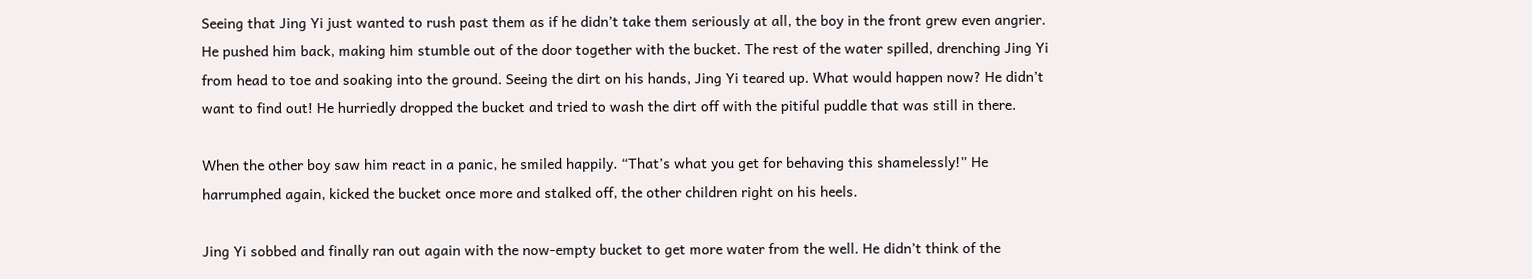Seeing that Jing Yi just wanted to rush past them as if he didn’t take them seriously at all, the boy in the front grew even angrier. He pushed him back, making him stumble out of the door together with the bucket. The rest of the water spilled, drenching Jing Yi from head to toe and soaking into the ground. Seeing the dirt on his hands, Jing Yi teared up. What would happen now? He didn’t want to find out! He hurriedly dropped the bucket and tried to wash the dirt off with the pitiful puddle that was still in there.

When the other boy saw him react in a panic, he smiled happily. “That’s what you get for behaving this shamelessly!” He harrumphed again, kicked the bucket once more and stalked off, the other children right on his heels.

Jing Yi sobbed and finally ran out again with the now-empty bucket to get more water from the well. He didn’t think of the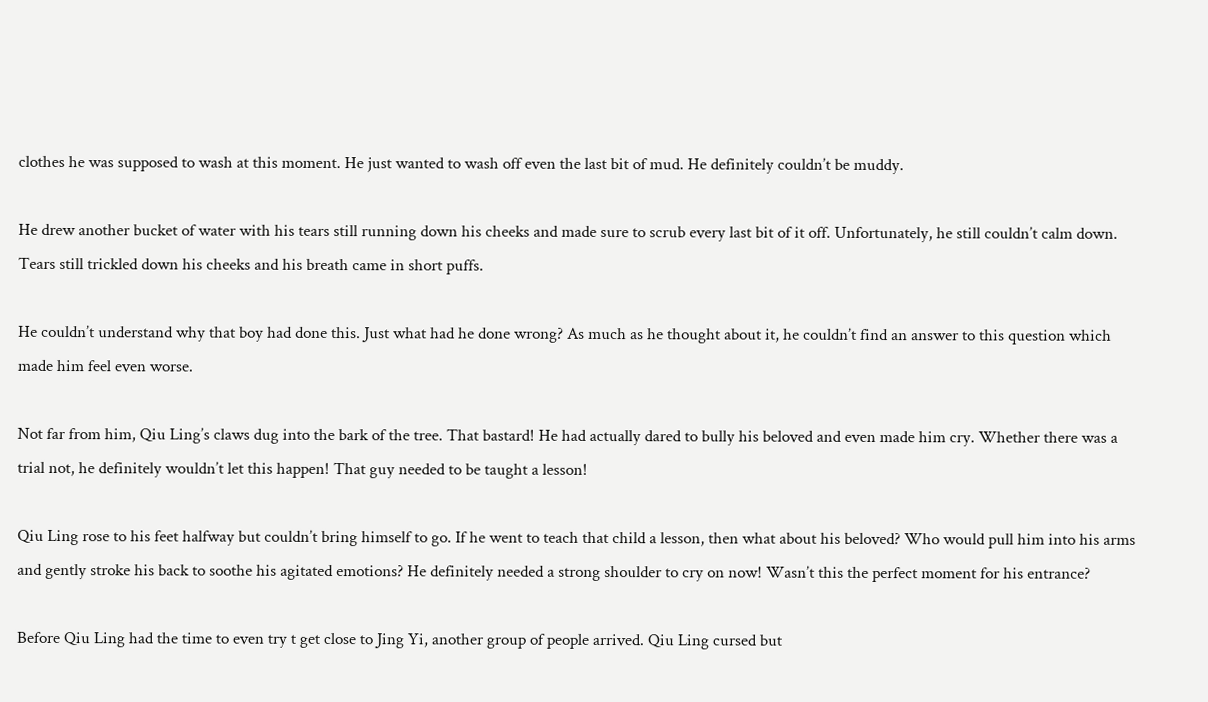clothes he was supposed to wash at this moment. He just wanted to wash off even the last bit of mud. He definitely couldn’t be muddy.

He drew another bucket of water with his tears still running down his cheeks and made sure to scrub every last bit of it off. Unfortunately, he still couldn’t calm down. Tears still trickled down his cheeks and his breath came in short puffs.

He couldn’t understand why that boy had done this. Just what had he done wrong? As much as he thought about it, he couldn’t find an answer to this question which made him feel even worse.

Not far from him, Qiu Ling’s claws dug into the bark of the tree. That bastard! He had actually dared to bully his beloved and even made him cry. Whether there was a trial not, he definitely wouldn’t let this happen! That guy needed to be taught a lesson!

Qiu Ling rose to his feet halfway but couldn’t bring himself to go. If he went to teach that child a lesson, then what about his beloved? Who would pull him into his arms and gently stroke his back to soothe his agitated emotions? He definitely needed a strong shoulder to cry on now! Wasn’t this the perfect moment for his entrance?

Before Qiu Ling had the time to even try t get close to Jing Yi, another group of people arrived. Qiu Ling cursed but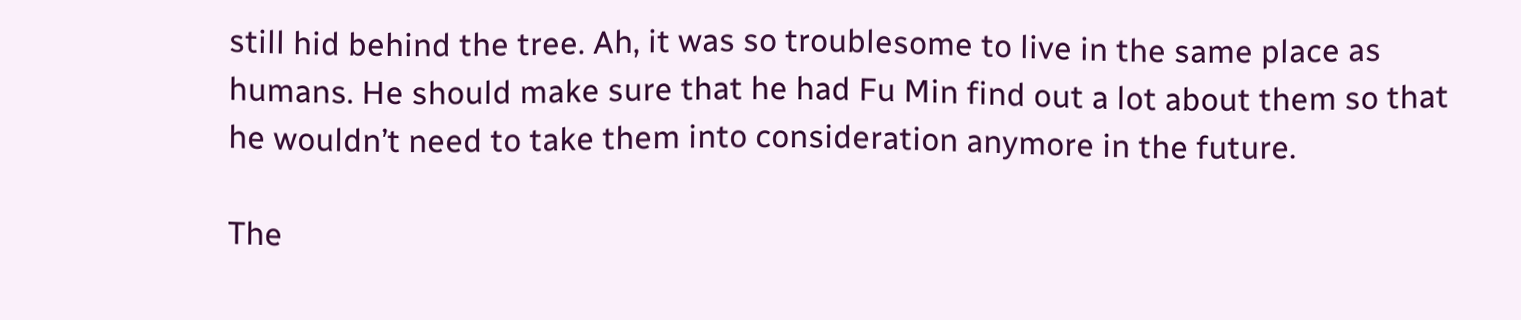still hid behind the tree. Ah, it was so troublesome to live in the same place as humans. He should make sure that he had Fu Min find out a lot about them so that he wouldn’t need to take them into consideration anymore in the future.

The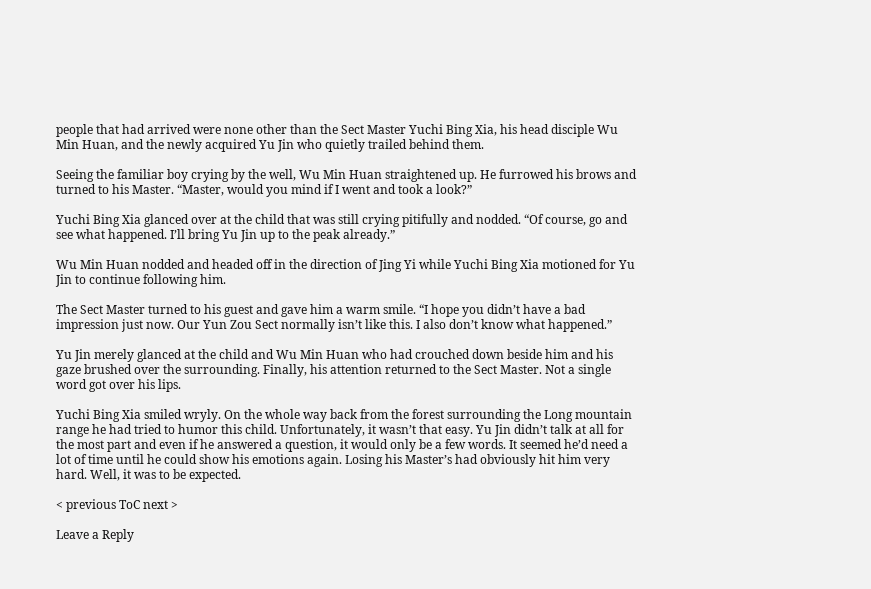people that had arrived were none other than the Sect Master Yuchi Bing Xia, his head disciple Wu Min Huan, and the newly acquired Yu Jin who quietly trailed behind them.

Seeing the familiar boy crying by the well, Wu Min Huan straightened up. He furrowed his brows and turned to his Master. “Master, would you mind if I went and took a look?”

Yuchi Bing Xia glanced over at the child that was still crying pitifully and nodded. “Of course, go and see what happened. I’ll bring Yu Jin up to the peak already.”

Wu Min Huan nodded and headed off in the direction of Jing Yi while Yuchi Bing Xia motioned for Yu Jin to continue following him.

The Sect Master turned to his guest and gave him a warm smile. “I hope you didn’t have a bad impression just now. Our Yun Zou Sect normally isn’t like this. I also don’t know what happened.”

Yu Jin merely glanced at the child and Wu Min Huan who had crouched down beside him and his gaze brushed over the surrounding. Finally, his attention returned to the Sect Master. Not a single word got over his lips.

Yuchi Bing Xia smiled wryly. On the whole way back from the forest surrounding the Long mountain range he had tried to humor this child. Unfortunately, it wasn’t that easy. Yu Jin didn’t talk at all for the most part and even if he answered a question, it would only be a few words. It seemed he’d need a lot of time until he could show his emotions again. Losing his Master’s had obviously hit him very hard. Well, it was to be expected.

< previous ToC next >

Leave a Reply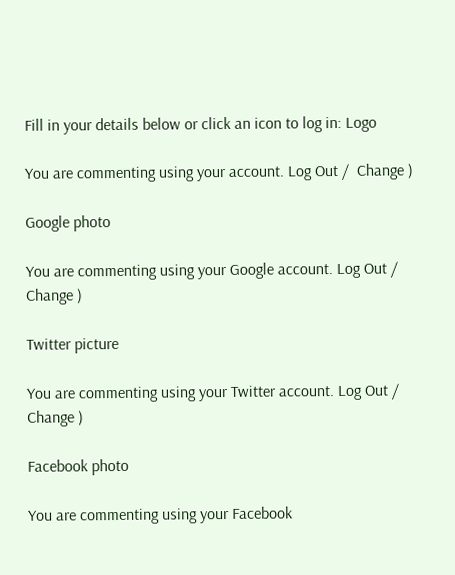Fill in your details below or click an icon to log in: Logo

You are commenting using your account. Log Out /  Change )

Google photo

You are commenting using your Google account. Log Out /  Change )

Twitter picture

You are commenting using your Twitter account. Log Out /  Change )

Facebook photo

You are commenting using your Facebook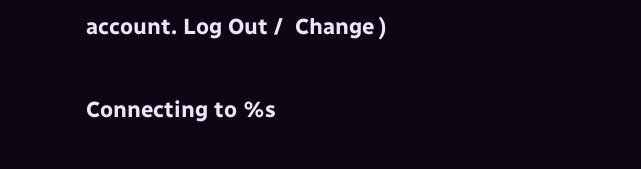account. Log Out /  Change )

Connecting to %s